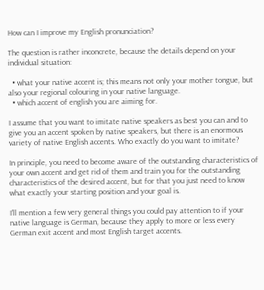How can I improve my English pronunciation?

The question is rather inconcrete, because the details depend on your individual situation:

  • what your native accent is; this means not only your mother tongue, but also your regional colouring in your native language.
  • which accent of english you are aiming for.

I assume that you want to imitate native speakers as best you can and to give you an accent spoken by native speakers, but there is an enormous variety of native English accents. Who exactly do you want to imitate?

In principle, you need to become aware of the outstanding characteristics of your own accent and get rid of them and train you for the outstanding characteristics of the desired accent, but for that you just need to know what exactly your starting position and your goal is.

I’ll mention a few very general things you could pay attention to if your native language is German, because they apply to more or less every German exit accent and most English target accents.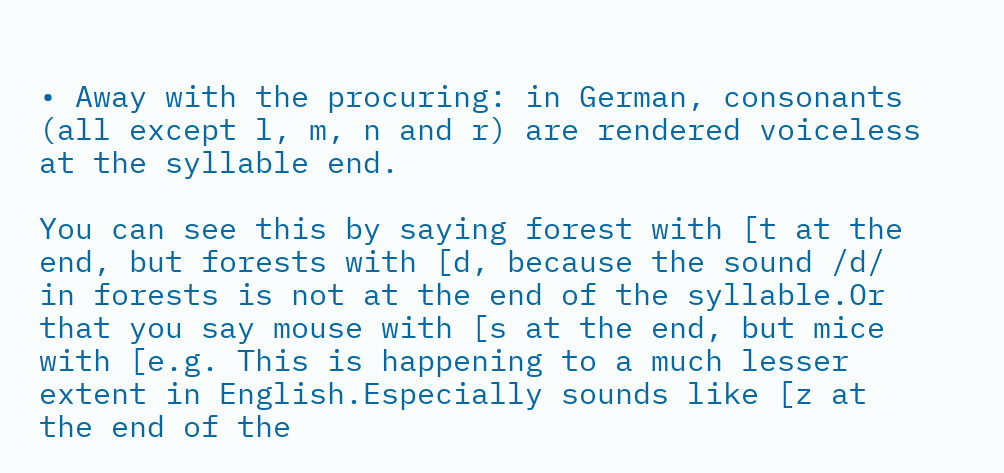• Away with the procuring: in German, consonants (all except l, m, n and r) are rendered voiceless at the syllable end.

You can see this by saying forest with [t at the end, but forests with [d, because the sound /d/ in forests is not at the end of the syllable.Or that you say mouse with [s at the end, but mice with [e.g. This is happening to a much lesser extent in English.Especially sounds like [z at the end of the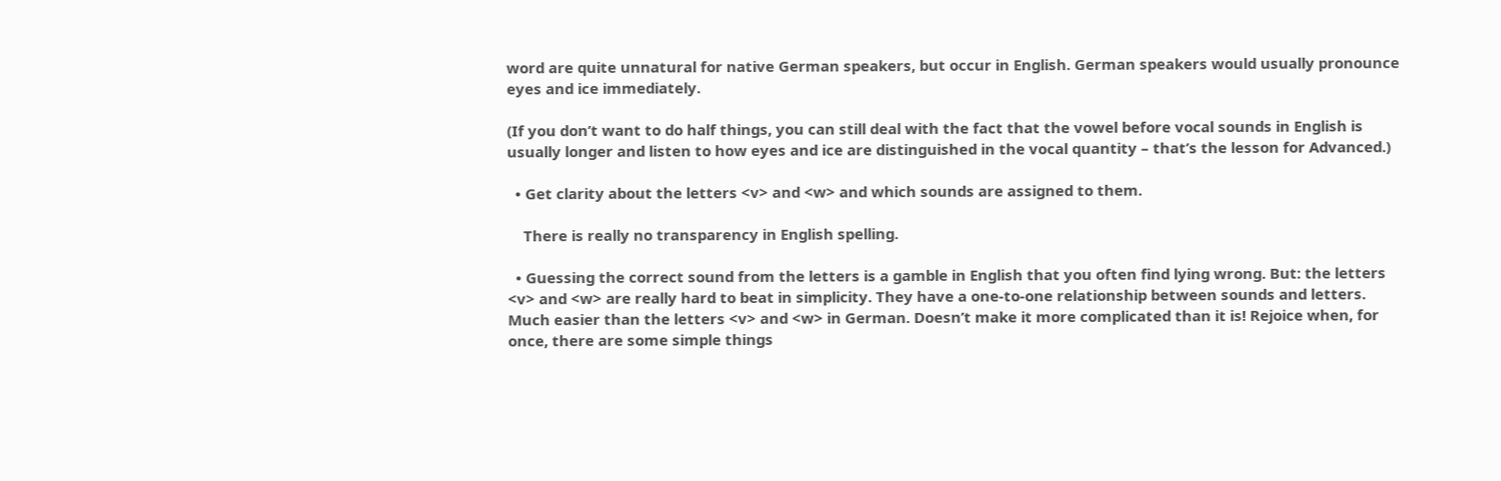word are quite unnatural for native German speakers, but occur in English. German speakers would usually pronounce eyes and ice immediately.

(If you don’t want to do half things, you can still deal with the fact that the vowel before vocal sounds in English is usually longer and listen to how eyes and ice are distinguished in the vocal quantity – that’s the lesson for Advanced.)

  • Get clarity about the letters <v> and <w> and which sounds are assigned to them.

    There is really no transparency in English spelling.

  • Guessing the correct sound from the letters is a gamble in English that you often find lying wrong. But: the letters <v> and <w> are really hard to beat in simplicity. They have a one-to-one relationship between sounds and letters. Much easier than the letters <v> and <w> in German. Doesn’t make it more complicated than it is! Rejoice when, for once, there are some simple things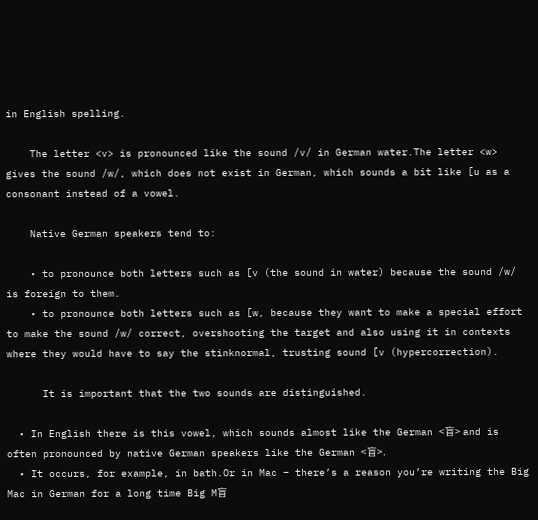in English spelling.

    The letter <v> is pronounced like the sound /v/ in German water.The letter <w> gives the sound /w/, which does not exist in German, which sounds a bit like [u as a consonant instead of a vowel.

    Native German speakers tend to:

    • to pronounce both letters such as [v (the sound in water) because the sound /w/ is foreign to them.
    • to pronounce both letters such as [w, because they want to make a special effort to make the sound /w/ correct, overshooting the target and also using it in contexts where they would have to say the stinknormal, trusting sound [v (hypercorrection).

      It is important that the two sounds are distinguished.

  • In English there is this vowel, which sounds almost like the German <盲> and is often pronounced by native German speakers like the German <盲>.
  • It occurs, for example, in bath.Or in Mac – there’s a reason you’re writing the Big Mac in German for a long time Big M盲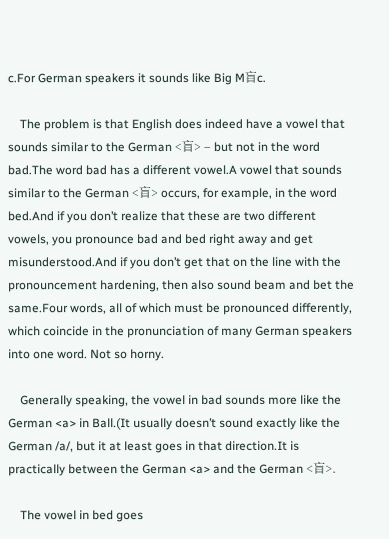c.For German speakers it sounds like Big M盲c.

    The problem is that English does indeed have a vowel that sounds similar to the German <盲> – but not in the word bad.The word bad has a different vowel.A vowel that sounds similar to the German <盲> occurs, for example, in the word bed.And if you don’t realize that these are two different vowels, you pronounce bad and bed right away and get misunderstood.And if you don’t get that on the line with the pronouncement hardening, then also sound beam and bet the same.Four words, all of which must be pronounced differently, which coincide in the pronunciation of many German speakers into one word. Not so horny.

    Generally speaking, the vowel in bad sounds more like the German <a> in Ball.(It usually doesn’t sound exactly like the German /a/, but it at least goes in that direction.It is practically between the German <a> and the German <盲>.

    The vowel in bed goes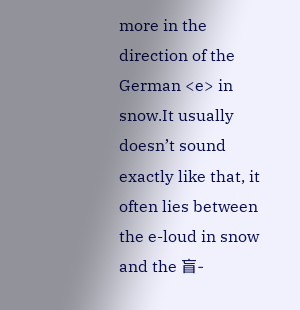more in the direction of the German <e> in snow.It usually doesn’t sound exactly like that, it often lies between the e-loud in snow and the 盲-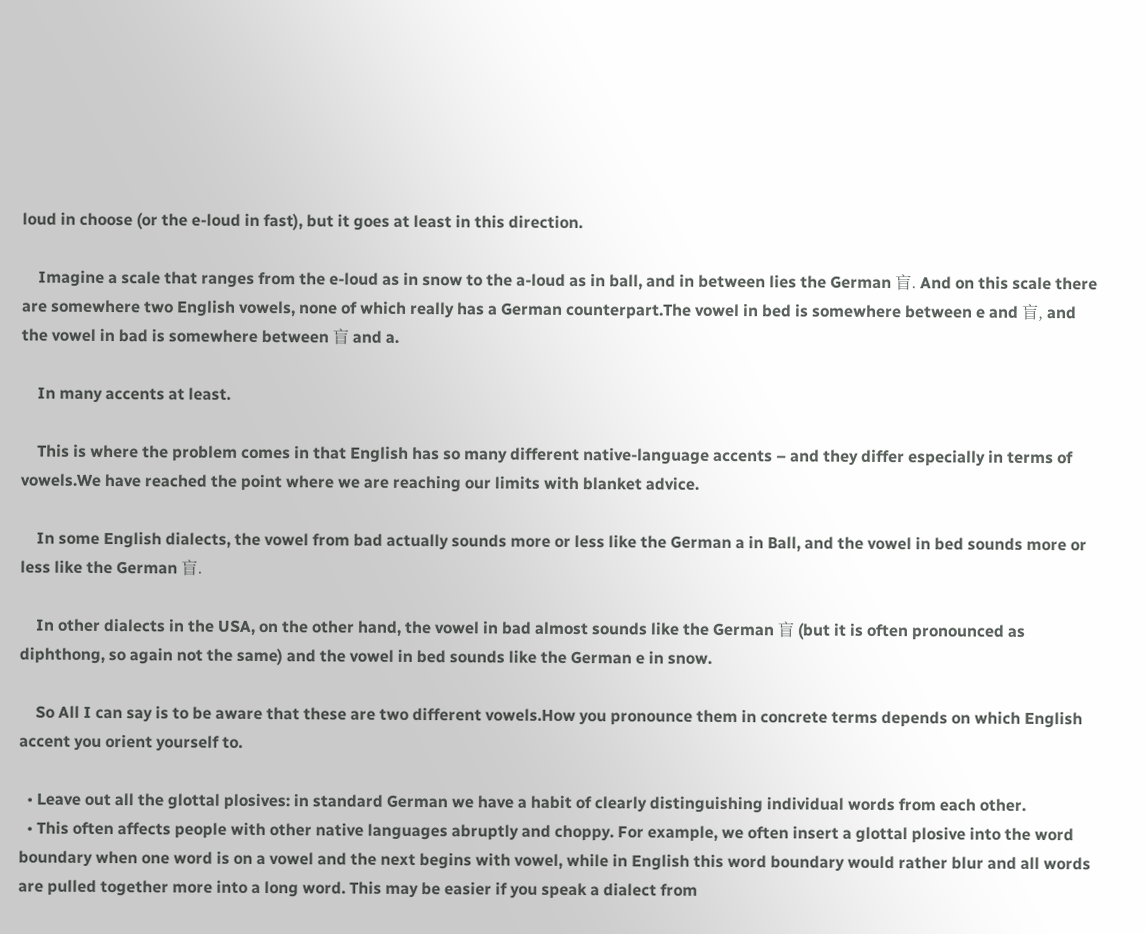loud in choose (or the e-loud in fast), but it goes at least in this direction.

    Imagine a scale that ranges from the e-loud as in snow to the a-loud as in ball, and in between lies the German 盲. And on this scale there are somewhere two English vowels, none of which really has a German counterpart.The vowel in bed is somewhere between e and 盲, and the vowel in bad is somewhere between 盲 and a.

    In many accents at least.

    This is where the problem comes in that English has so many different native-language accents – and they differ especially in terms of vowels.We have reached the point where we are reaching our limits with blanket advice.

    In some English dialects, the vowel from bad actually sounds more or less like the German a in Ball, and the vowel in bed sounds more or less like the German 盲.

    In other dialects in the USA, on the other hand, the vowel in bad almost sounds like the German 盲 (but it is often pronounced as diphthong, so again not the same) and the vowel in bed sounds like the German e in snow.

    So All I can say is to be aware that these are two different vowels.How you pronounce them in concrete terms depends on which English accent you orient yourself to.

  • Leave out all the glottal plosives: in standard German we have a habit of clearly distinguishing individual words from each other.
  • This often affects people with other native languages abruptly and choppy. For example, we often insert a glottal plosive into the word boundary when one word is on a vowel and the next begins with vowel, while in English this word boundary would rather blur and all words are pulled together more into a long word. This may be easier if you speak a dialect from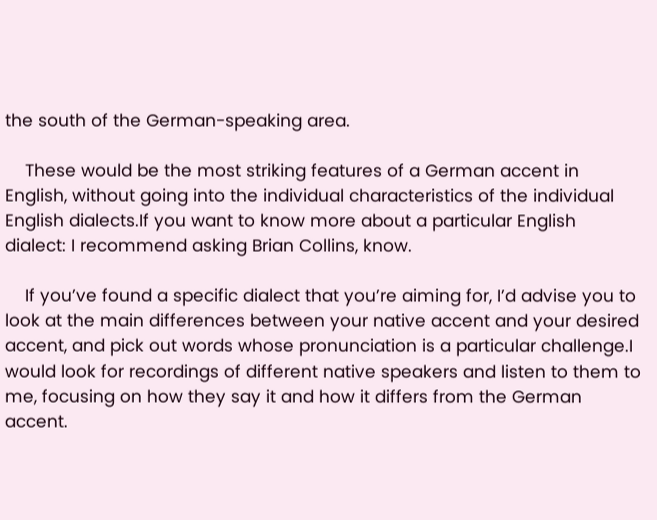the south of the German-speaking area.

    These would be the most striking features of a German accent in English, without going into the individual characteristics of the individual English dialects.If you want to know more about a particular English dialect: I recommend asking Brian Collins, know.

    If you’ve found a specific dialect that you’re aiming for, I’d advise you to look at the main differences between your native accent and your desired accent, and pick out words whose pronunciation is a particular challenge.I would look for recordings of different native speakers and listen to them to me, focusing on how they say it and how it differs from the German accent.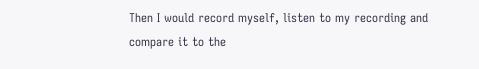Then I would record myself, listen to my recording and compare it to the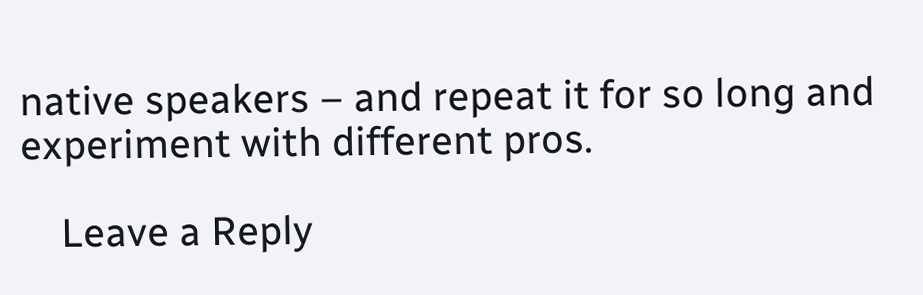native speakers – and repeat it for so long and experiment with different pros.

    Leave a Reply